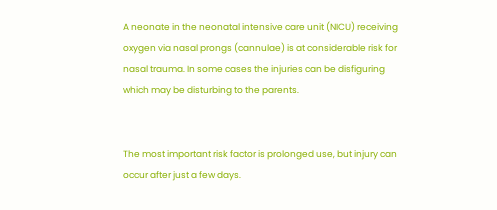A neonate in the neonatal intensive care unit (NICU) receiving oxygen via nasal prongs (cannulae) is at considerable risk for nasal trauma. In some cases the injuries can be disfiguring which may be disturbing to the parents.


The most important risk factor is prolonged use, but injury can occur after just a few days.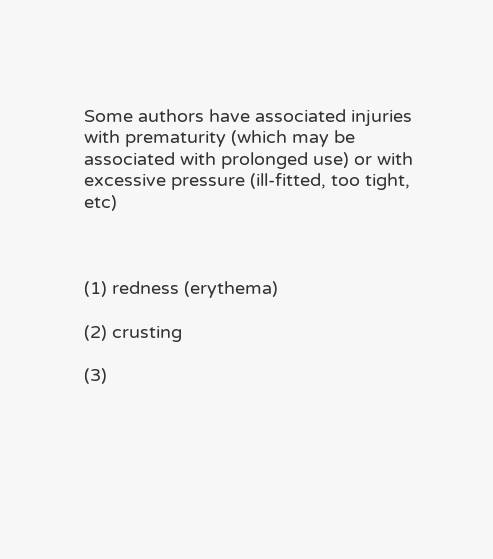Some authors have associated injuries with prematurity (which may be associated with prolonged use) or with excessive pressure (ill-fitted, too tight, etc)



(1) redness (erythema)

(2) crusting

(3)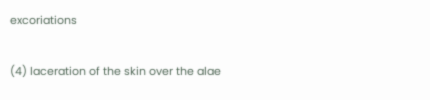excoriations

(4) laceration of the skin over the alae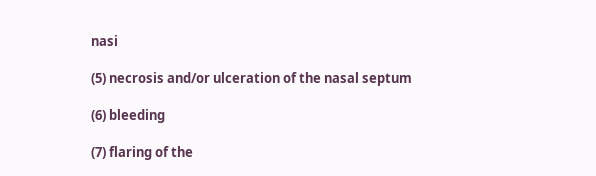nasi

(5) necrosis and/or ulceration of the nasal septum

(6) bleeding

(7) flaring of the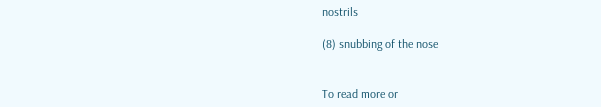nostrils

(8) snubbing of the nose


To read more or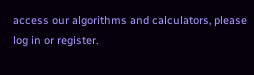access our algorithms and calculators, please log in or register.